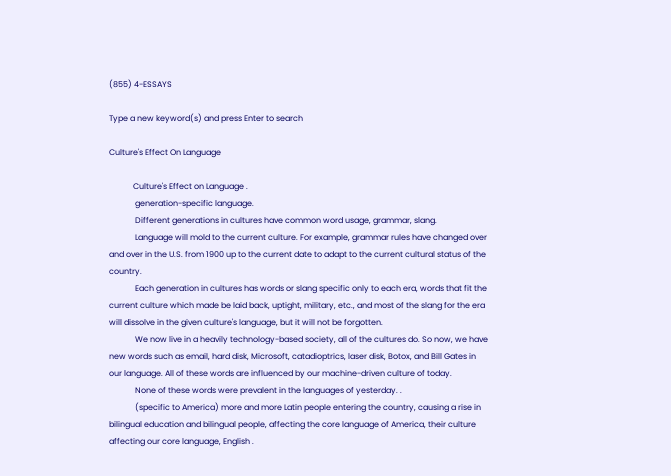(855) 4-ESSAYS

Type a new keyword(s) and press Enter to search

Culture's Effect On Language

            Culture's Effect on Language .
             generation-specific language.
             Different generations in cultures have common word usage, grammar, slang.
             Language will mold to the current culture. For example, grammar rules have changed over and over in the U.S. from 1900 up to the current date to adapt to the current cultural status of the country.
             Each generation in cultures has words or slang specific only to each era, words that fit the current culture which made be laid back, uptight, military, etc., and most of the slang for the era will dissolve in the given culture's language, but it will not be forgotten.
             We now live in a heavily technology-based society, all of the cultures do. So now, we have new words such as email, hard disk, Microsoft, catadioptrics, laser disk, Botox, and Bill Gates in our language. All of these words are influenced by our machine-driven culture of today.
             None of these words were prevalent in the languages of yesterday. .
             (specific to America) more and more Latin people entering the country, causing a rise in bilingual education and bilingual people, affecting the core language of America, their culture affecting our core language, English .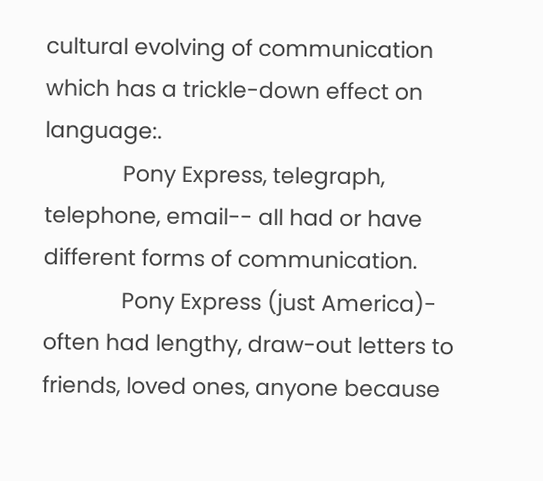cultural evolving of communication which has a trickle-down effect on language:.
             Pony Express, telegraph, telephone, email-- all had or have different forms of communication.
             Pony Express (just America)- often had lengthy, draw-out letters to friends, loved ones, anyone because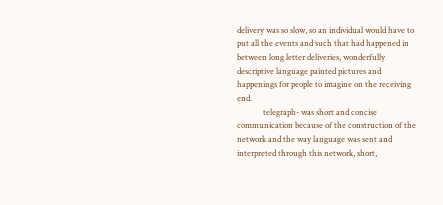delivery was so slow, so an individual would have to put all the events and such that had happened in between long letter deliveries, wonderfully descriptive language painted pictures and happenings for people to imagine on the receiving end.
             telegraph- was short and concise communication because of the construction of the network and the way language was sent and interpreted through this network, short,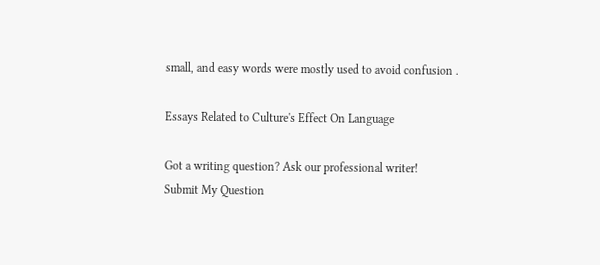small, and easy words were mostly used to avoid confusion .

Essays Related to Culture's Effect On Language

Got a writing question? Ask our professional writer!
Submit My Question